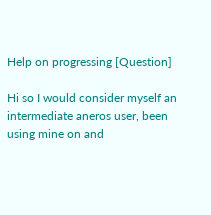Help on progressing [Question]

Hi so I would consider myself an intermediate aneros user, been using mine on and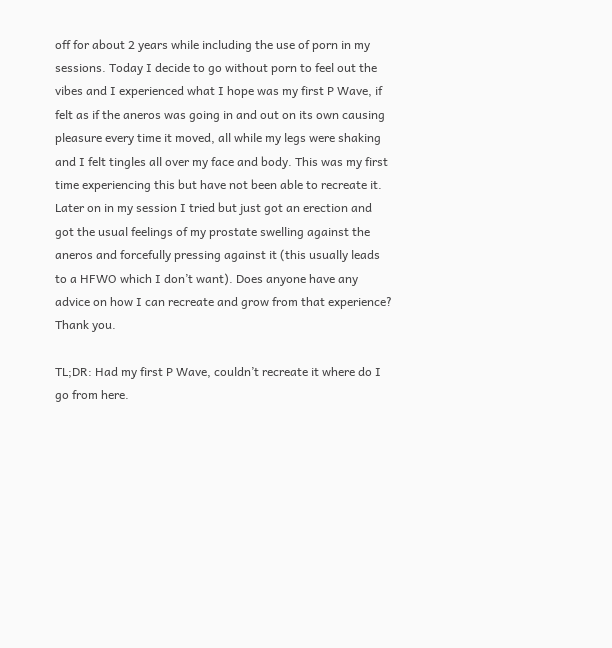off for about 2 years while including the use of porn in my sessions. Today I decide to go without porn to feel out the vibes and I experienced what I hope was my first P Wave, if felt as if the aneros was going in and out on its own causing pleasure every time it moved, all while my legs were shaking and I felt tingles all over my face and body. This was my first time experiencing this but have not been able to recreate it. Later on in my session I tried but just got an erection and got the usual feelings of my prostate swelling against the aneros and forcefully pressing against it (this usually leads to a HFWO which I don’t want). Does anyone have any advice on how I can recreate and grow from that experience? Thank you.

TL;DR: Had my first P Wave, couldn’t recreate it where do I go from here.